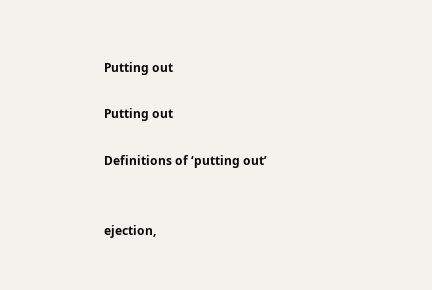Putting out

Putting out

Definitions of ‘putting out’


ejection,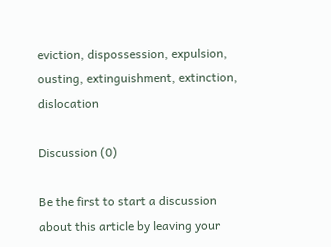eviction, dispossession, expulsion, ousting, extinguishment, extinction, dislocation

Discussion (0)

Be the first to start a discussion about this article by leaving your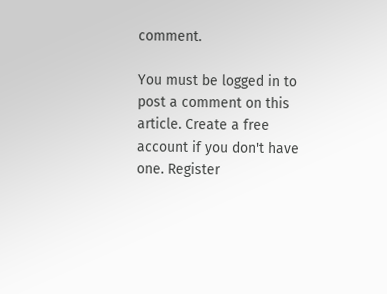comment.

You must be logged in to post a comment on this article. Create a free account if you don't have one. Register